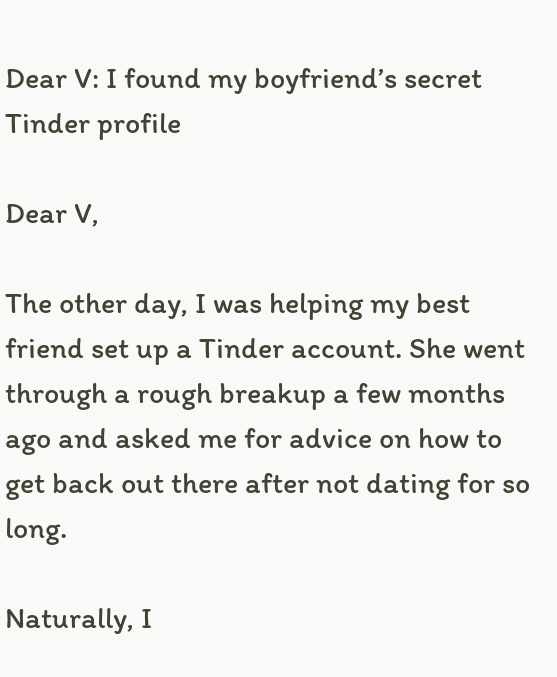Dear V: I found my boyfriend’s secret Tinder profile

Dear V,

The other day, I was helping my best friend set up a Tinder account. She went through a rough breakup a few months ago and asked me for advice on how to get back out there after not dating for so long.

Naturally, I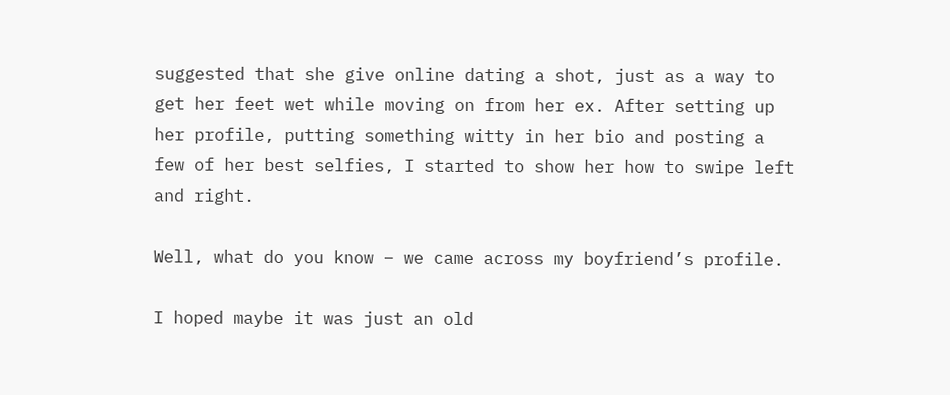suggested that she give online dating a shot, just as a way to get her feet wet while moving on from her ex. After setting up her profile, putting something witty in her bio and posting a few of her best selfies, I started to show her how to swipe left and right.

Well, what do you know – we came across my boyfriend’s profile.

I hoped maybe it was just an old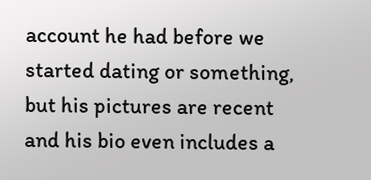account he had before we started dating or something, but his pictures are recent and his bio even includes a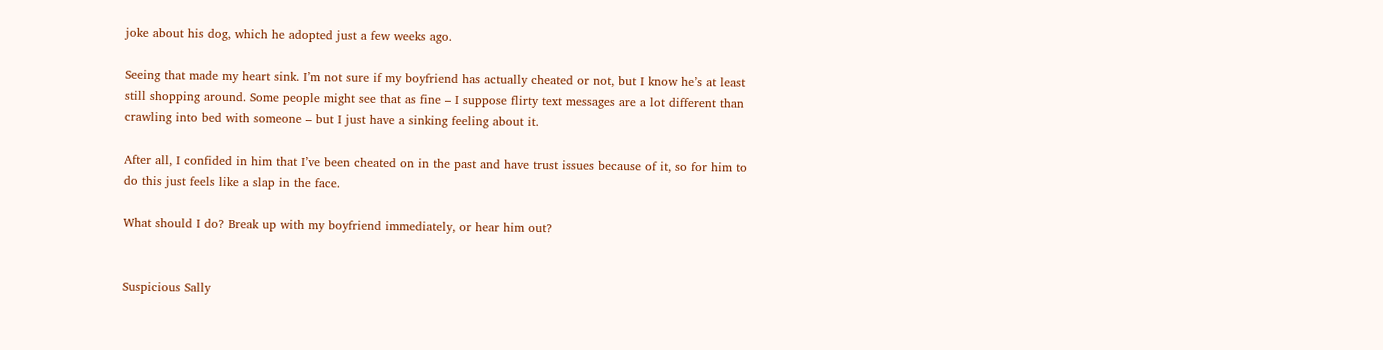joke about his dog, which he adopted just a few weeks ago.

Seeing that made my heart sink. I’m not sure if my boyfriend has actually cheated or not, but I know he’s at least still shopping around. Some people might see that as fine – I suppose flirty text messages are a lot different than crawling into bed with someone – but I just have a sinking feeling about it.

After all, I confided in him that I’ve been cheated on in the past and have trust issues because of it, so for him to do this just feels like a slap in the face.

What should I do? Break up with my boyfriend immediately, or hear him out?


Suspicious Sally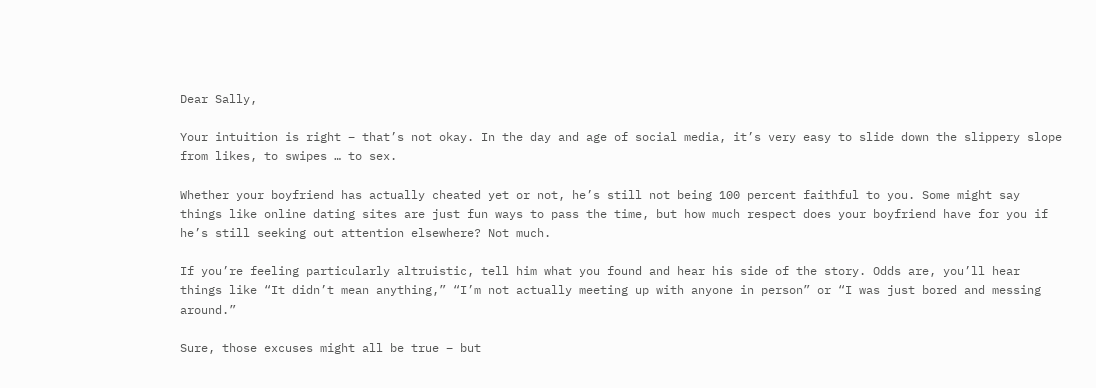Dear Sally,

Your intuition is right – that’s not okay. In the day and age of social media, it’s very easy to slide down the slippery slope from likes, to swipes … to sex.

Whether your boyfriend has actually cheated yet or not, he’s still not being 100 percent faithful to you. Some might say things like online dating sites are just fun ways to pass the time, but how much respect does your boyfriend have for you if he’s still seeking out attention elsewhere? Not much.

If you’re feeling particularly altruistic, tell him what you found and hear his side of the story. Odds are, you’ll hear things like “It didn’t mean anything,” “I’m not actually meeting up with anyone in person” or “I was just bored and messing around.”

Sure, those excuses might all be true – but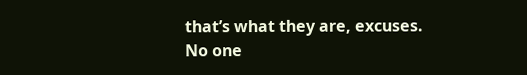that’s what they are, excuses. No one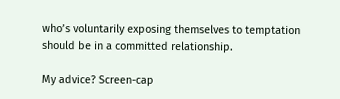who’s voluntarily exposing themselves to temptation should be in a committed relationship.

My advice? Screen-cap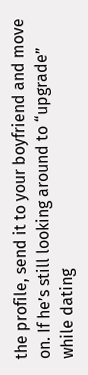the profile, send it to your boyfriend and move on. If he’s still looking around to “upgrade” while dating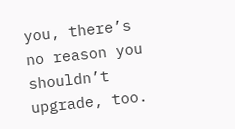you, there’s no reason you shouldn’t upgrade, too.